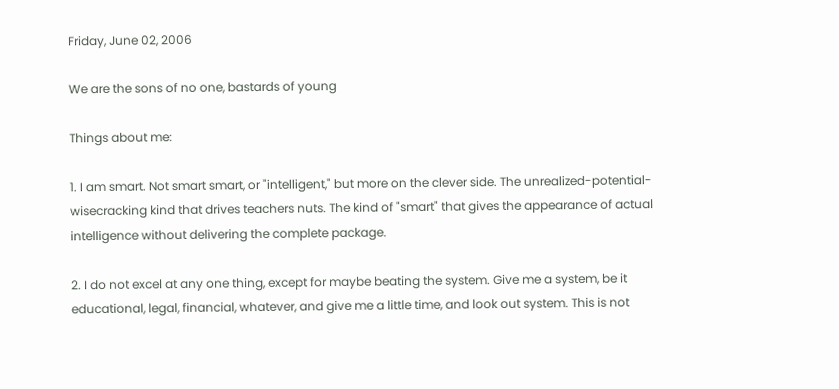Friday, June 02, 2006

We are the sons of no one, bastards of young

Things about me:

1. I am smart. Not smart smart, or "intelligent," but more on the clever side. The unrealized-potential-wisecracking kind that drives teachers nuts. The kind of "smart" that gives the appearance of actual intelligence without delivering the complete package.

2. I do not excel at any one thing, except for maybe beating the system. Give me a system, be it educational, legal, financial, whatever, and give me a little time, and look out system. This is not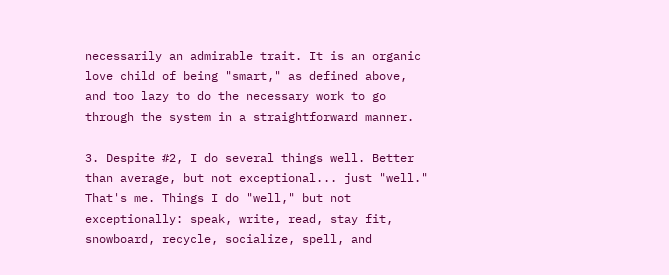necessarily an admirable trait. It is an organic love child of being "smart," as defined above, and too lazy to do the necessary work to go through the system in a straightforward manner.

3. Despite #2, I do several things well. Better than average, but not exceptional... just "well." That's me. Things I do "well," but not exceptionally: speak, write, read, stay fit, snowboard, recycle, socialize, spell, and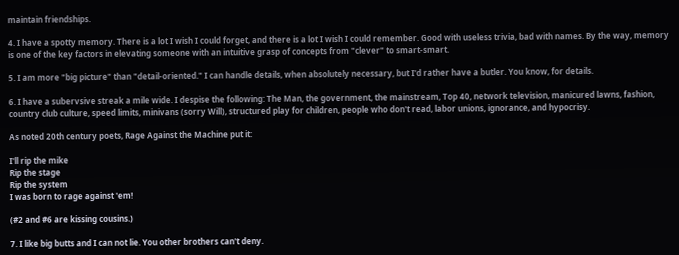maintain friendships.

4. I have a spotty memory. There is a lot I wish I could forget, and there is a lot I wish I could remember. Good with useless trivia, bad with names. By the way, memory is one of the key factors in elevating someone with an intuitive grasp of concepts from "clever" to smart-smart.

5. I am more "big picture" than "detail-oriented." I can handle details, when absolutely necessary, but I'd rather have a butler. You know, for details.

6. I have a subervsive streak a mile wide. I despise the following: The Man, the government, the mainstream, Top 40, network television, manicured lawns, fashion, country club culture, speed limits, minivans (sorry Will), structured play for children, people who don't read, labor unions, ignorance, and hypocrisy.

As noted 20th century poets, Rage Against the Machine put it:

I'll rip the mike
Rip the stage
Rip the system
I was born to rage against 'em!

(#2 and #6 are kissing cousins.)

7. I like big butts and I can not lie. You other brothers can't deny.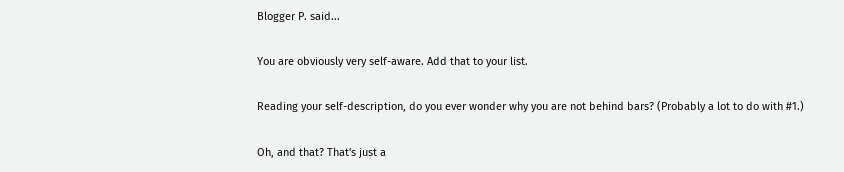Blogger P. said...

You are obviously very self-aware. Add that to your list.

Reading your self-description, do you ever wonder why you are not behind bars? (Probably a lot to do with #1.)

Oh, and that? That's just a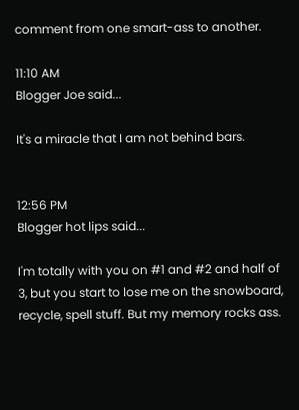comment from one smart-ass to another.

11:10 AM
Blogger Joe said...

It's a miracle that I am not behind bars.


12:56 PM
Blogger hot lips said...

I'm totally with you on #1 and #2 and half of 3, but you start to lose me on the snowboard, recycle, spell stuff. But my memory rocks ass.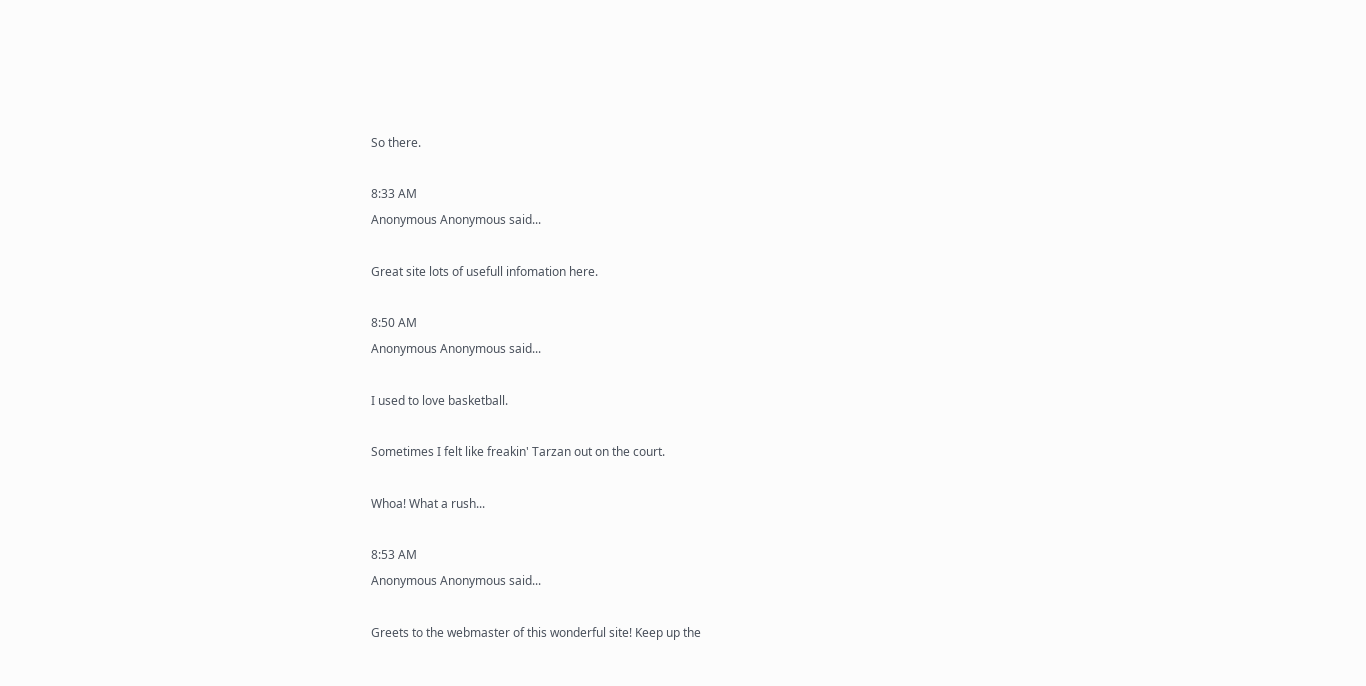So there.

8:33 AM
Anonymous Anonymous said...

Great site lots of usefull infomation here.

8:50 AM
Anonymous Anonymous said...

I used to love basketball.

Sometimes I felt like freakin' Tarzan out on the court.

Whoa! What a rush...

8:53 AM
Anonymous Anonymous said...

Greets to the webmaster of this wonderful site! Keep up the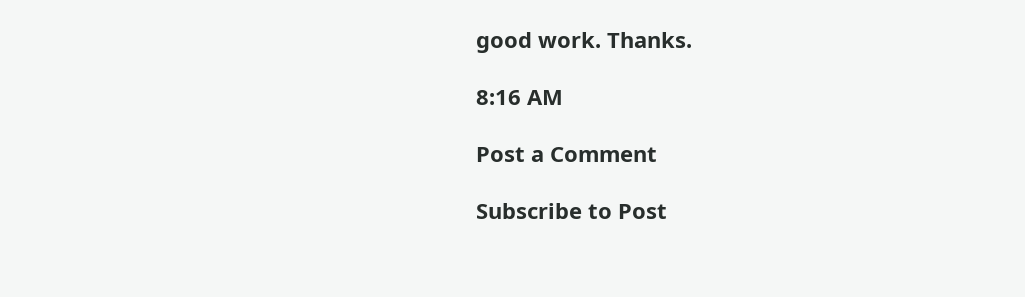good work. Thanks.

8:16 AM

Post a Comment

Subscribe to Post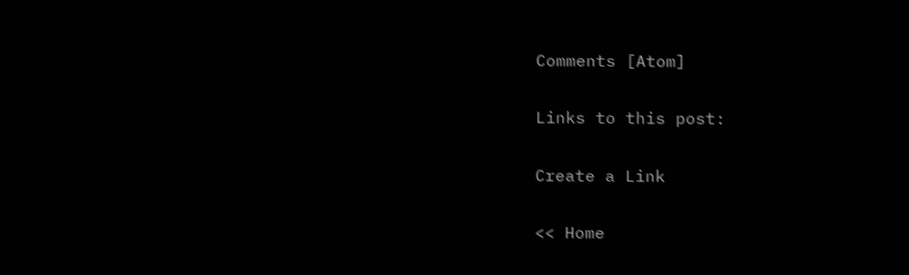Comments [Atom]

Links to this post:

Create a Link

<< Home